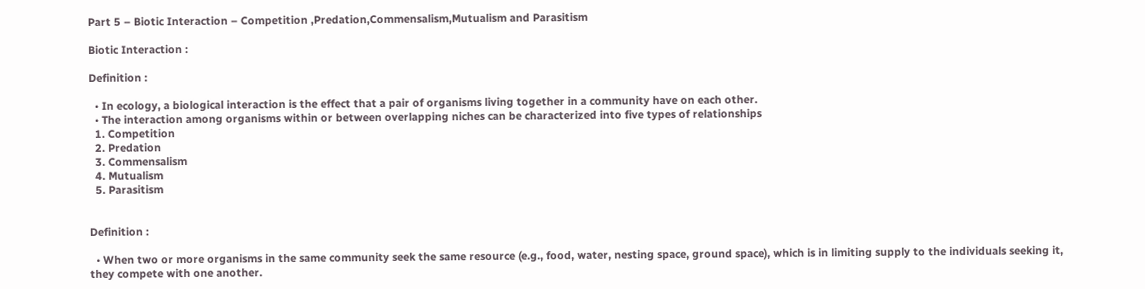Part 5 – Biotic Interaction – Competition ,Predation,Commensalism,Mutualism and Parasitism

Biotic Interaction :

Definition :

  • In ecology, a biological interaction is the effect that a pair of organisms living together in a community have on each other.
  • The interaction among organisms within or between overlapping niches can be characterized into five types of relationships
  1. Competition
  2. Predation
  3. Commensalism
  4. Mutualism
  5. Parasitism


Definition :

  • When two or more organisms in the same community seek the same resource (e.g., food, water, nesting space, ground space), which is in limiting supply to the individuals seeking it, they compete with one another.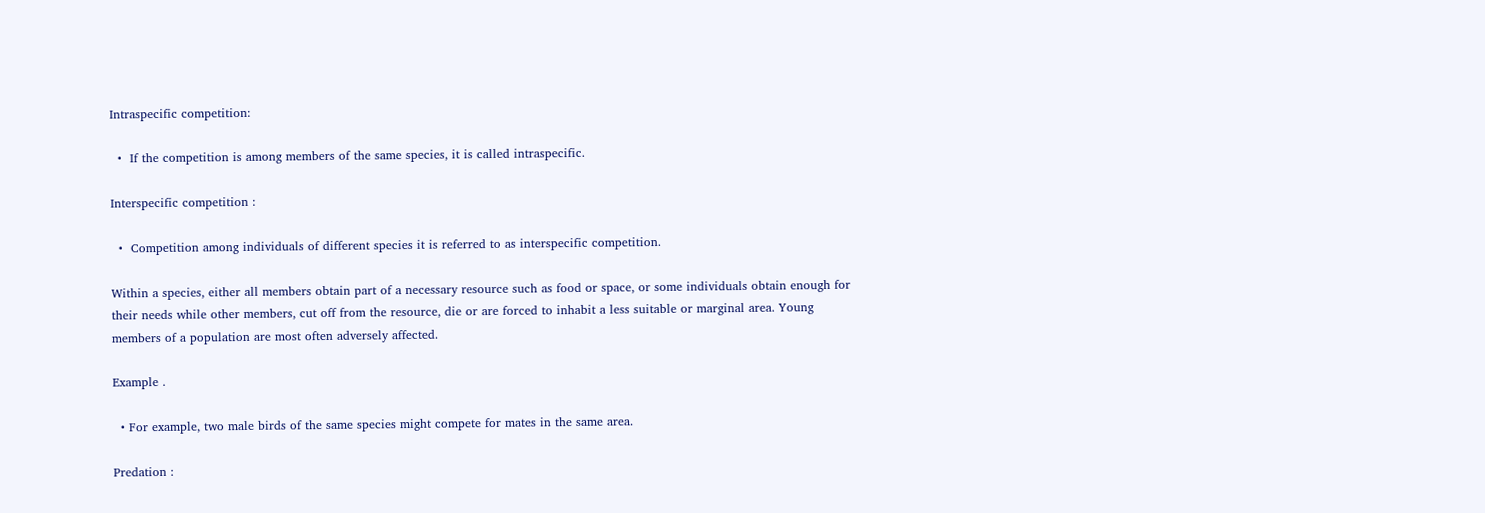Intraspecific competition:

  •  If the competition is among members of the same species, it is called intraspecific.

Interspecific competition :

  •  Competition among individuals of different species it is referred to as interspecific competition.

Within a species, either all members obtain part of a necessary resource such as food or space, or some individuals obtain enough for their needs while other members, cut off from the resource, die or are forced to inhabit a less suitable or marginal area. Young members of a population are most often adversely affected.

Example .

  • For example, two male birds of the same species might compete for mates in the same area.

Predation :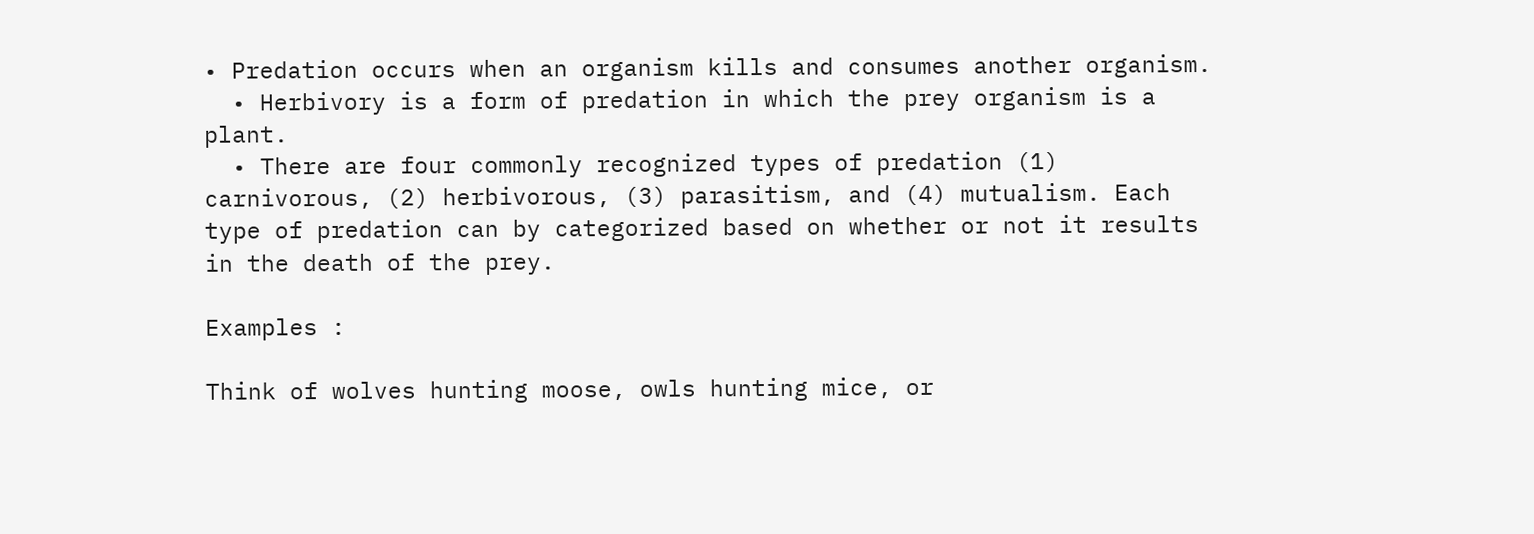• Predation occurs when an organism kills and consumes another organism.
  • Herbivory is a form of predation in which the prey organism is a plant.
  • There are four commonly recognized types of predation (1) carnivorous, (2) herbivorous, (3) parasitism, and (4) mutualism. Each type of predation can by categorized based on whether or not it results in the death of the prey.

Examples :

Think of wolves hunting moose, owls hunting mice, or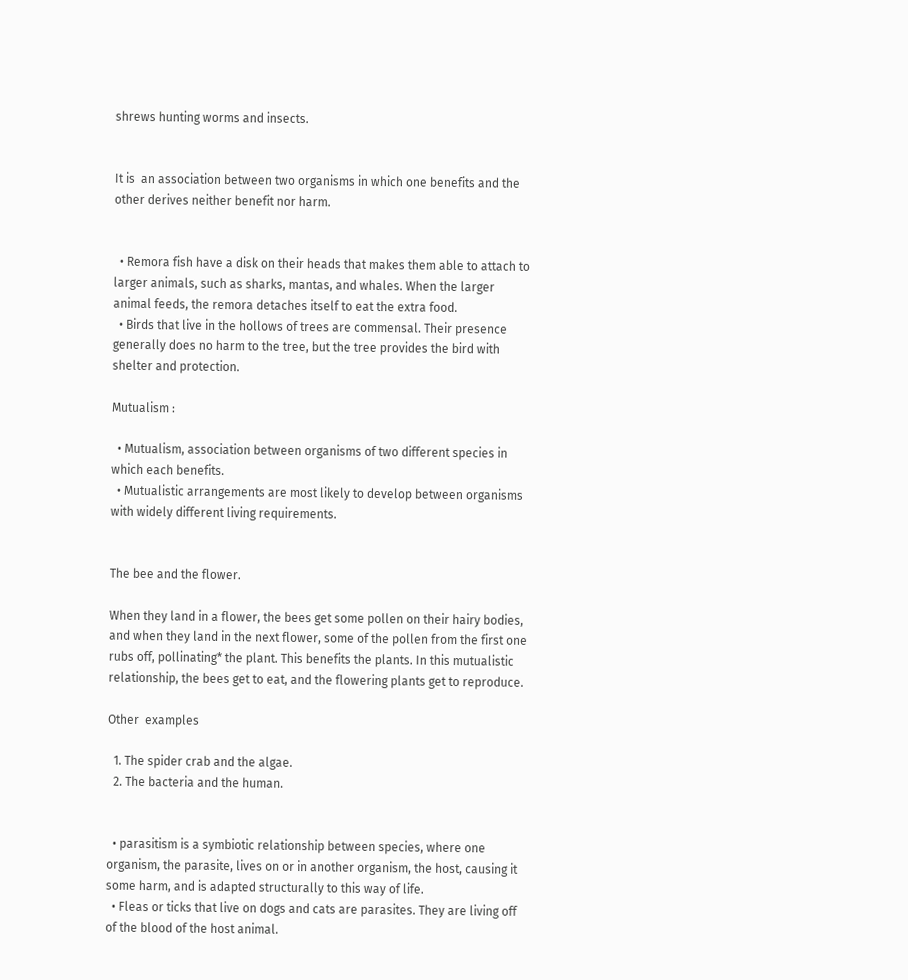shrews hunting worms and insects.


It is  an association between two organisms in which one benefits and the other derives neither benefit nor harm.


  • Remora fish have a disk on their heads that makes them able to attach to larger animals, such as sharks, mantas, and whales. When the larger animal feeds, the remora detaches itself to eat the extra food.
  • Birds that live in the hollows of trees are commensal. Their presence generally does no harm to the tree, but the tree provides the bird with shelter and protection.

Mutualism :

  • Mutualism, association between organisms of two different species in which each benefits.
  • Mutualistic arrangements are most likely to develop between organisms with widely different living requirements.


The bee and the flower.

When they land in a flower, the bees get some pollen on their hairy bodies, and when they land in the next flower, some of the pollen from the first one rubs off, pollinating* the plant. This benefits the plants. In this mutualistic relationship, the bees get to eat, and the flowering plants get to reproduce.

Other  examples

  1. The spider crab and the algae.
  2. The bacteria and the human.


  • parasitism is a symbiotic relationship between species, where one organism, the parasite, lives on or in another organism, the host, causing it some harm, and is adapted structurally to this way of life.
  • Fleas or ticks that live on dogs and cats are parasites. They are living off of the blood of the host animal.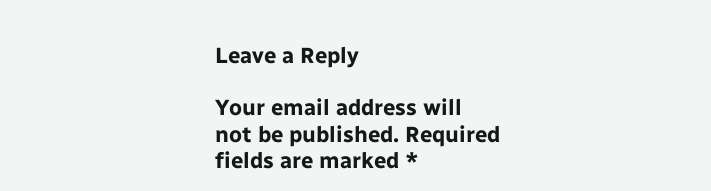Leave a Reply

Your email address will not be published. Required fields are marked *